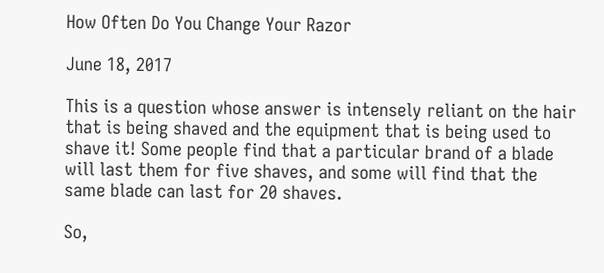How Often Do You Change Your Razor

June 18, 2017

This is a question whose answer is intensely reliant on the hair that is being shaved and the equipment that is being used to shave it! Some people find that a particular brand of a blade will last them for five shaves, and some will find that the same blade can last for 20 shaves.

So,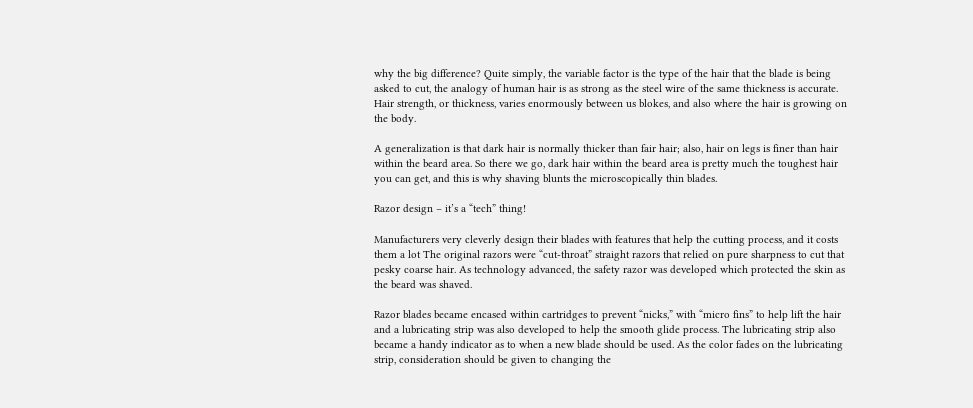why the big difference? Quite simply, the variable factor is the type of the hair that the blade is being asked to cut, the analogy of human hair is as strong as the steel wire of the same thickness is accurate. Hair strength, or thickness, varies enormously between us blokes, and also where the hair is growing on the body.

A generalization is that dark hair is normally thicker than fair hair; also, hair on legs is finer than hair within the beard area. So there we go, dark hair within the beard area is pretty much the toughest hair you can get, and this is why shaving blunts the microscopically thin blades.

Razor design – it’s a “tech” thing!

Manufacturers very cleverly design their blades with features that help the cutting process, and it costs them a lot The original razors were “cut-throat” straight razors that relied on pure sharpness to cut that pesky coarse hair. As technology advanced, the safety razor was developed which protected the skin as the beard was shaved.

Razor blades became encased within cartridges to prevent “nicks,” with “micro fins” to help lift the hair and a lubricating strip was also developed to help the smooth glide process. The lubricating strip also became a handy indicator as to when a new blade should be used. As the color fades on the lubricating strip, consideration should be given to changing the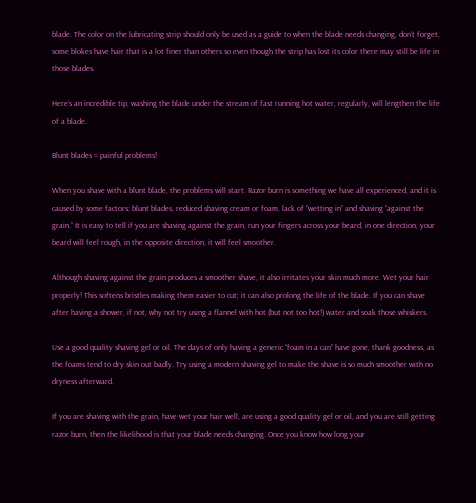blade. The color on the lubricating strip should only be used as a guide to when the blade needs changing, don’t forget, some blokes have hair that is a lot finer than others so even though the strip has lost its color there may still be life in those blades.

Here’s an incredible tip, washing the blade under the stream of fast running hot water, regularly, will lengthen the life of a blade.

Blunt blades = painful problems!

When you shave with a blunt blade, the problems will start. Razor burn is something we have all experienced, and it is caused by some factors; blunt blades, reduced shaving cream or foam, lack of “wetting in” and shaving “against the grain.” It is easy to tell if you are shaving against the grain, run your fingers across your beard, in one direction, your beard will feel rough, in the opposite direction, it will feel smoother.

Although shaving against the grain produces a smoother shave, it also irritates your skin much more. Wet your hair properly! This softens bristles making them easier to cut; it can also prolong the life of the blade. If you can shave after having a shower, if not, why not try using a flannel with hot (but not too hot!) water and soak those whiskers.

Use a good quality shaving gel or oil. The days of only having a generic “foam in a can” have gone, thank goodness, as the foams tend to dry skin out badly. Try using a modern shaving gel to make the shave is so much smoother with no dryness afterward.

If you are shaving with the grain, have wet your hair well, are using a good quality gel or oil, and you are still getting razor burn, then the likelihood is that your blade needs changing. Once you know how long your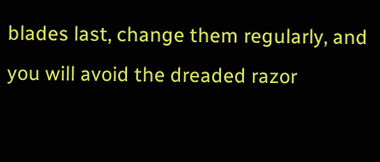blades last, change them regularly, and you will avoid the dreaded razor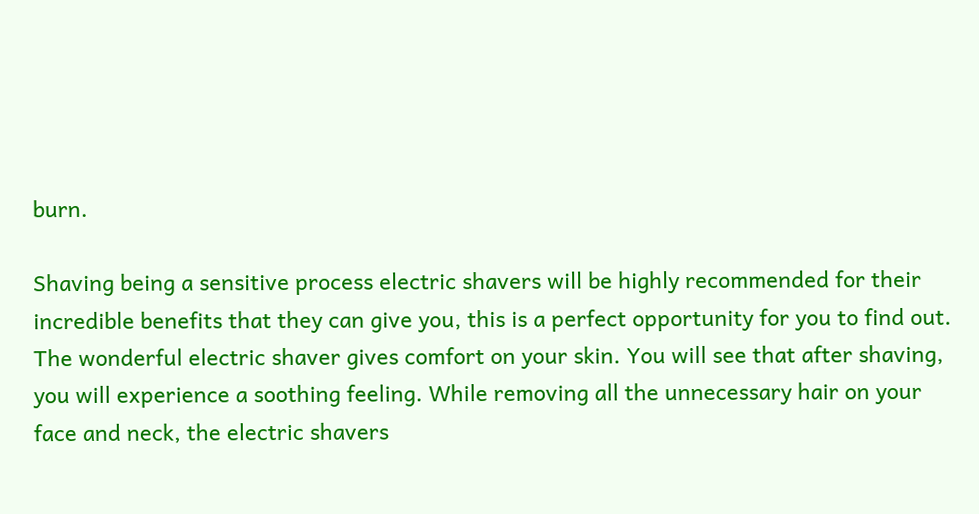burn.

Shaving being a sensitive process electric shavers will be highly recommended for their incredible benefits that they can give you, this is a perfect opportunity for you to find out. The wonderful electric shaver gives comfort on your skin. You will see that after shaving, you will experience a soothing feeling. While removing all the unnecessary hair on your face and neck, the electric shavers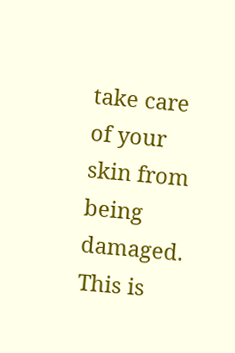take care of your skin from being damaged. This is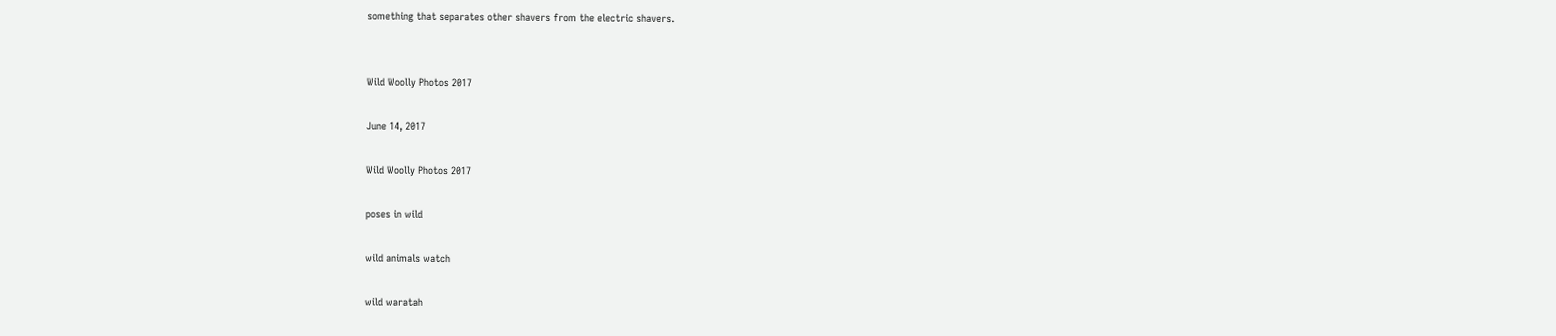something that separates other shavers from the electric shavers.


Wild Woolly Photos 2017

June 14, 2017

Wild Woolly Photos 2017

poses in wild

wild animals watch

wild waratah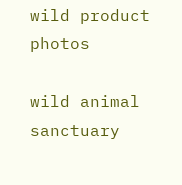wild product photos

wild animal sanctuary